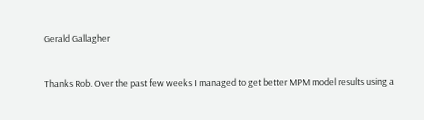Gerald Gallagher


Thanks Rob. Over the past few weeks I managed to get better MPM model results using a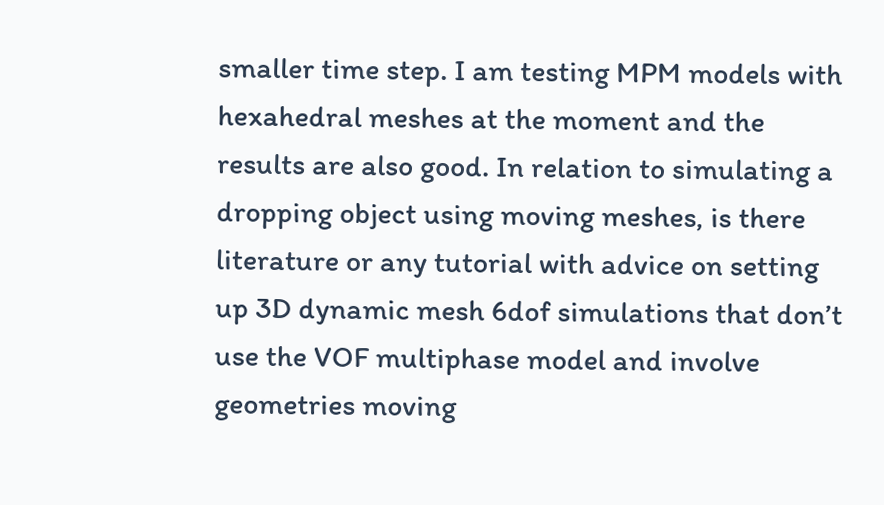smaller time step. I am testing MPM models with hexahedral meshes at the moment and the results are also good. In relation to simulating a dropping object using moving meshes, is there literature or any tutorial with advice on setting up 3D dynamic mesh 6dof simulations that don’t use the VOF multiphase model and involve geometries moving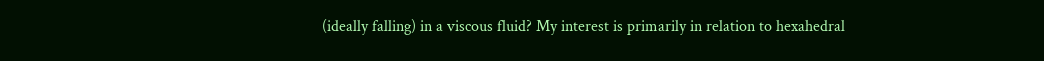(ideally falling) in a viscous fluid? My interest is primarily in relation to hexahedral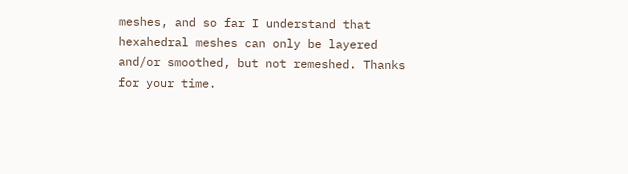meshes, and so far I understand that hexahedral meshes can only be layered and/or smoothed, but not remeshed. Thanks for your time.